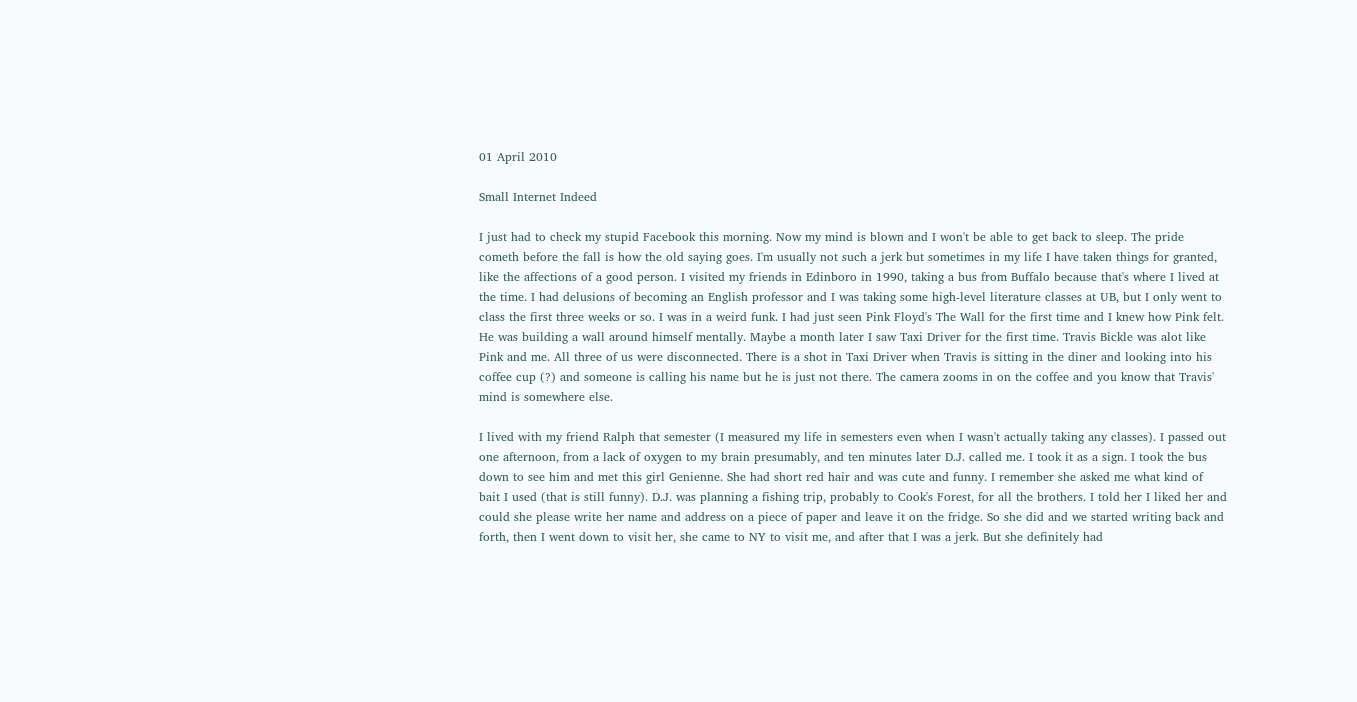01 April 2010

Small Internet Indeed

I just had to check my stupid Facebook this morning. Now my mind is blown and I won't be able to get back to sleep. The pride cometh before the fall is how the old saying goes. I'm usually not such a jerk but sometimes in my life I have taken things for granted, like the affections of a good person. I visited my friends in Edinboro in 1990, taking a bus from Buffalo because that's where I lived at the time. I had delusions of becoming an English professor and I was taking some high-level literature classes at UB, but I only went to class the first three weeks or so. I was in a weird funk. I had just seen Pink Floyd's The Wall for the first time and I knew how Pink felt. He was building a wall around himself mentally. Maybe a month later I saw Taxi Driver for the first time. Travis Bickle was alot like Pink and me. All three of us were disconnected. There is a shot in Taxi Driver when Travis is sitting in the diner and looking into his coffee cup (?) and someone is calling his name but he is just not there. The camera zooms in on the coffee and you know that Travis' mind is somewhere else.

I lived with my friend Ralph that semester (I measured my life in semesters even when I wasn't actually taking any classes). I passed out one afternoon, from a lack of oxygen to my brain presumably, and ten minutes later D.J. called me. I took it as a sign. I took the bus down to see him and met this girl Genienne. She had short red hair and was cute and funny. I remember she asked me what kind of bait I used (that is still funny). D.J. was planning a fishing trip, probably to Cook's Forest, for all the brothers. I told her I liked her and could she please write her name and address on a piece of paper and leave it on the fridge. So she did and we started writing back and forth, then I went down to visit her, she came to NY to visit me, and after that I was a jerk. But she definitely had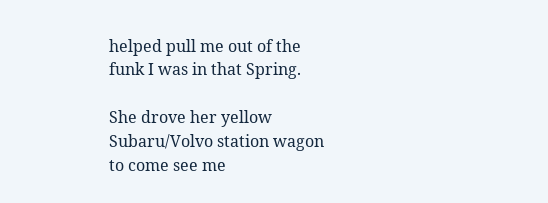helped pull me out of the funk I was in that Spring.

She drove her yellow Subaru/Volvo station wagon to come see me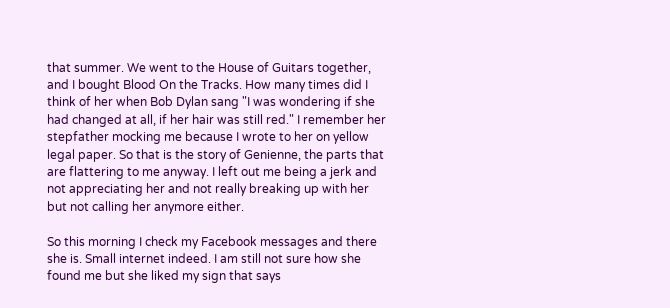that summer. We went to the House of Guitars together, and I bought Blood On the Tracks. How many times did I think of her when Bob Dylan sang "I was wondering if she had changed at all, if her hair was still red." I remember her stepfather mocking me because I wrote to her on yellow legal paper. So that is the story of Genienne, the parts that are flattering to me anyway. I left out me being a jerk and not appreciating her and not really breaking up with her but not calling her anymore either.

So this morning I check my Facebook messages and there she is. Small internet indeed. I am still not sure how she found me but she liked my sign that says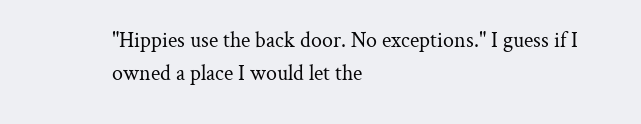"Hippies use the back door. No exceptions." I guess if I owned a place I would let the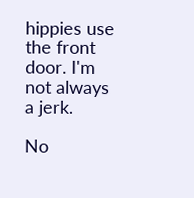hippies use the front door. I'm not always a jerk.

No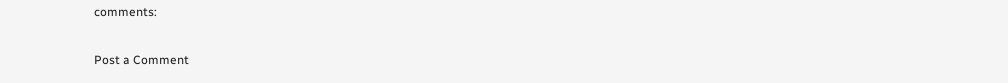comments:

Post a Comment